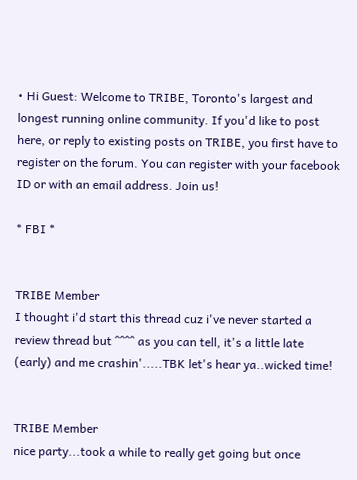• Hi Guest: Welcome to TRIBE, Toronto's largest and longest running online community. If you'd like to post here, or reply to existing posts on TRIBE, you first have to register on the forum. You can register with your facebook ID or with an email address. Join us!

* FBI *


TRIBE Member
I thought i'd start this thread cuz i've never started a review thread but ^^^^ as you can tell, it's a little late (early) and me crashin'.....TBK let's hear ya..wicked time!


TRIBE Member
nice party...took a while to really get going but once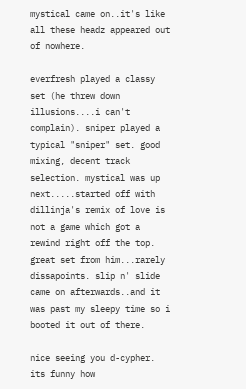mystical came on..it's like all these headz appeared out of nowhere.

everfresh played a classy set (he threw down illusions....i can't complain). sniper played a typical "sniper" set. good mixing, decent track selection. mystical was up next.....started off with dillinja's remix of love is not a game which got a rewind right off the top. great set from him...rarely dissapoints. slip n' slide came on afterwards..and it was past my sleepy time so i booted it out of there.

nice seeing you d-cypher. its funny how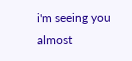i'm seeing you almost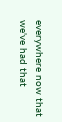everywhere now that we've had that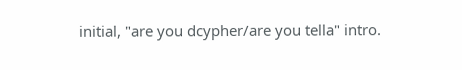initial, "are you dcypher/are you tella" intro.